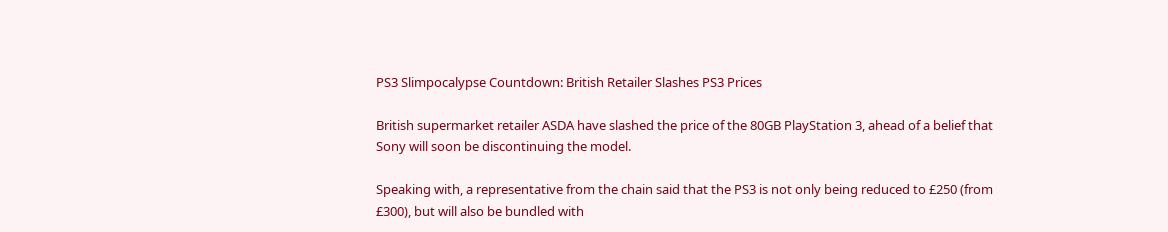PS3 Slimpocalypse Countdown: British Retailer Slashes PS3 Prices

British supermarket retailer ASDA have slashed the price of the 80GB PlayStation 3, ahead of a belief that Sony will soon be discontinuing the model.

Speaking with, a representative from the chain said that the PS3 is not only being reduced to £250 (from £300), but will also be bundled with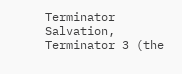Terminator Salvation, Terminator 3 (the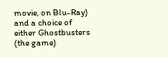movie, on Blu-Ray) and a choice of either Ghostbusters (the game)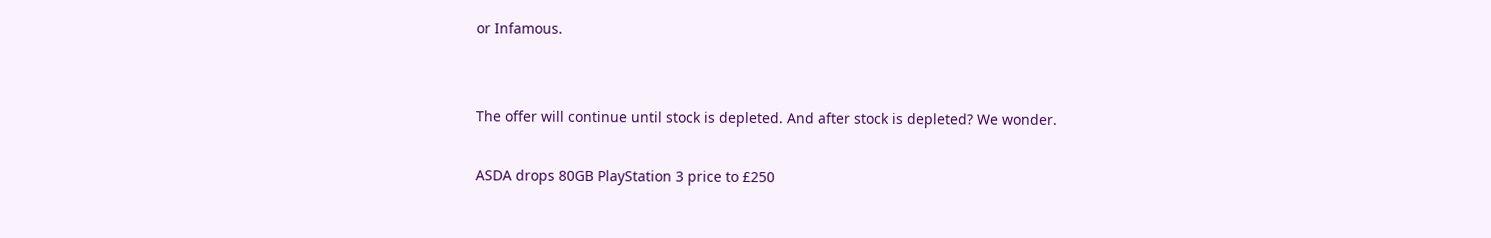or Infamous.


The offer will continue until stock is depleted. And after stock is depleted? We wonder.

ASDA drops 80GB PlayStation 3 price to £250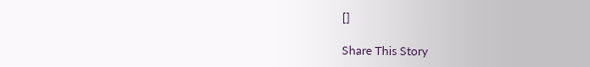[]

Share This Story